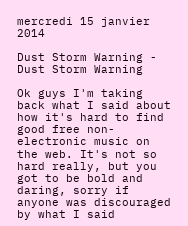mercredi 15 janvier 2014

Dust Storm Warning - Dust Storm Warning

Ok guys I'm taking back what I said about how it's hard to find good free non-electronic music on the web. It's not so hard really, but you got to be bold and daring, sorry if anyone was discouraged by what I said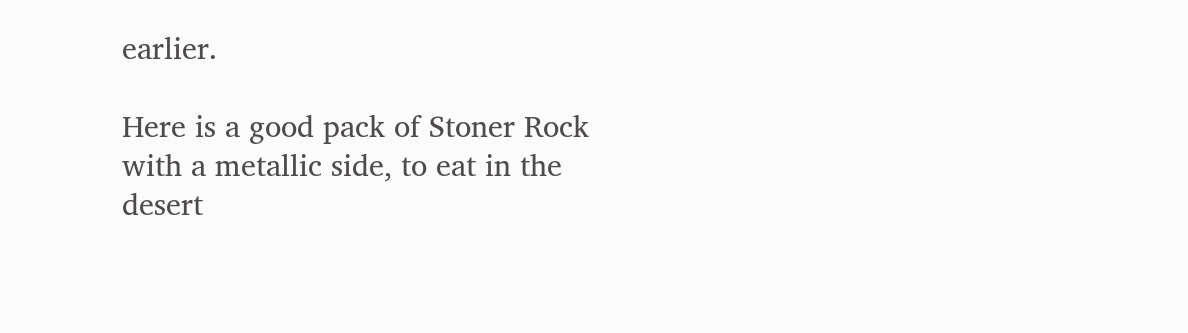earlier.

Here is a good pack of Stoner Rock with a metallic side, to eat in the desert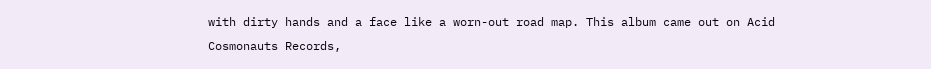with dirty hands and a face like a worn-out road map. This album came out on Acid Cosmonauts Records,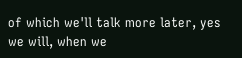of which we'll talk more later, yes we will, when we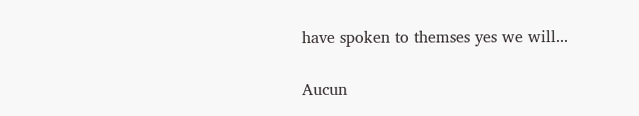have spoken to themses yes we will...

Aucun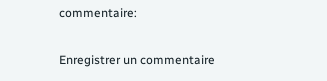commentaire:

Enregistrer un commentaire